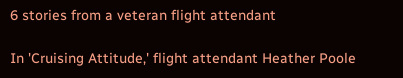6 stories from a veteran flight attendant

In 'Cruising Attitude,' flight attendant Heather Poole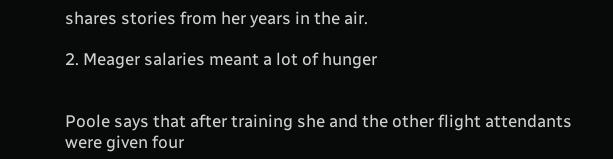shares stories from her years in the air.

2. Meager salaries meant a lot of hunger


Poole says that after training she and the other flight attendants were given four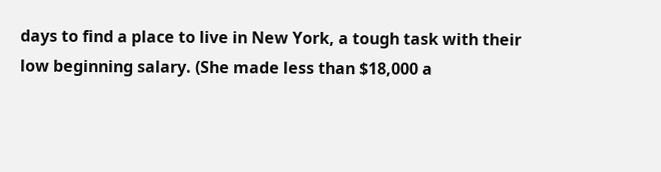days to find a place to live in New York, a tough task with their low beginning salary. (She made less than $18,000 a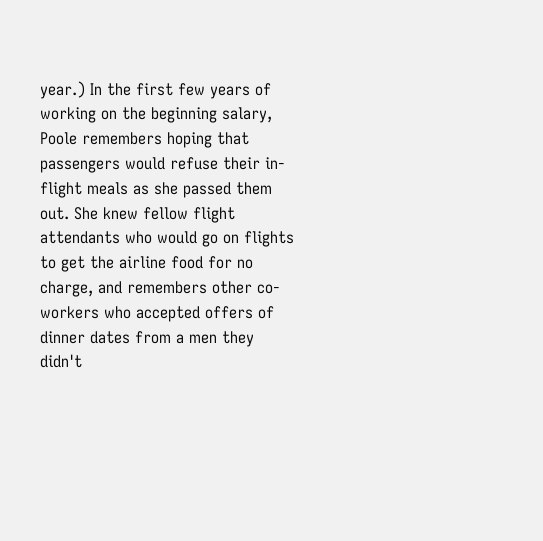year.) In the first few years of working on the beginning salary, Poole remembers hoping that passengers would refuse their in-flight meals as she passed them out. She knew fellow flight attendants who would go on flights to get the airline food for no charge, and remembers other co-workers who accepted offers of dinner dates from a men they didn't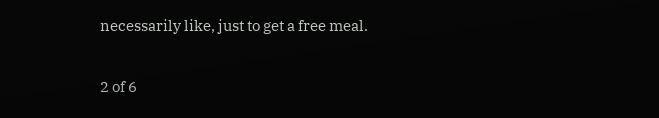necessarily like, just to get a free meal.

2 of 6